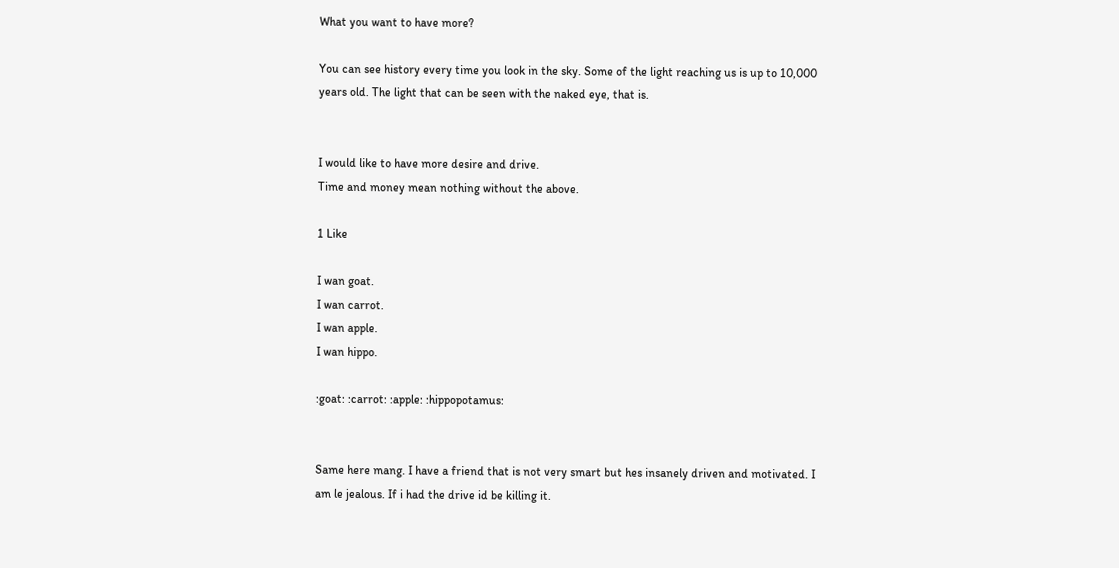What you want to have more?

You can see history every time you look in the sky. Some of the light reaching us is up to 10,000 years old. The light that can be seen with the naked eye, that is.


I would like to have more desire and drive.
Time and money mean nothing without the above.

1 Like

I wan goat.
I wan carrot.
I wan apple.
I wan hippo.

:goat: :carrot: :apple: :hippopotamus:


Same here mang. I have a friend that is not very smart but hes insanely driven and motivated. I am le jealous. If i had the drive id be killing it.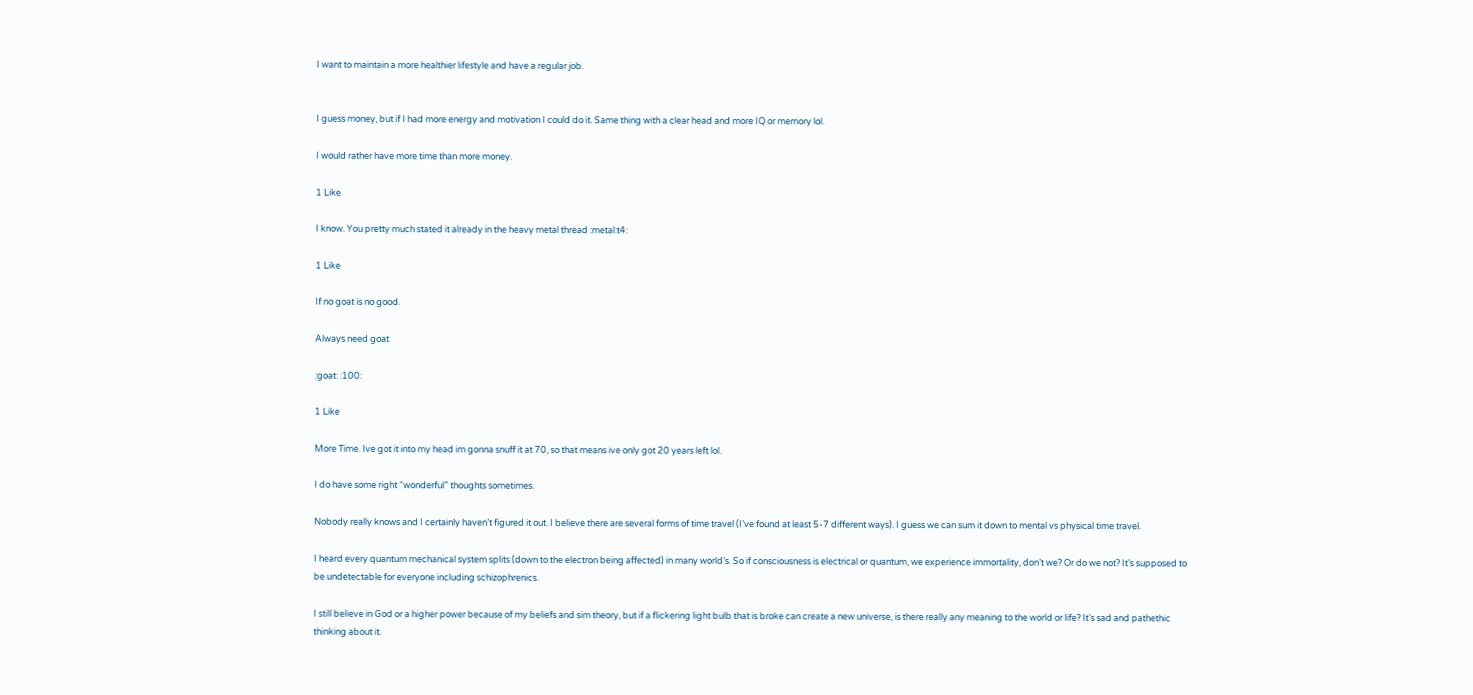I want to maintain a more healthier lifestyle and have a regular job.


I guess money, but if I had more energy and motivation I could do it. Same thing with a clear head and more IQ or memory lol.

I would rather have more time than more money.

1 Like

I know. You pretty much stated it already in the heavy metal thread :metal:t4:

1 Like

If no goat is no good.

Always need goat

:goat: :100:

1 Like

More Time. Ive got it into my head im gonna snuff it at 70, so that means ive only got 20 years left lol.

I do have some right “wonderful” thoughts sometimes.

Nobody really knows and I certainly haven’t figured it out. I believe there are several forms of time travel (I’ve found at least 5-7 different ways). I guess we can sum it down to mental vs physical time travel.

I heard every quantum mechanical system splits (down to the electron being affected) in many world’s. So if consciousness is electrical or quantum, we experience immortality, don’t we? Or do we not? It’s supposed to be undetectable for everyone including schizophrenics.

I still believe in God or a higher power because of my beliefs and sim theory, but if a flickering light bulb that is broke can create a new universe, is there really any meaning to the world or life? It’s sad and pathethic thinking about it.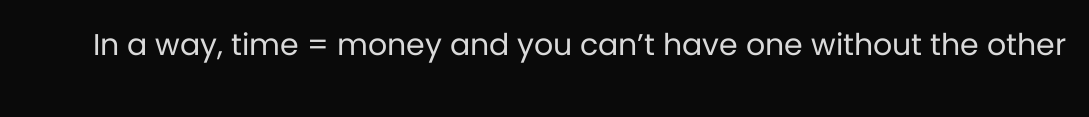In a way, time = money and you can’t have one without the other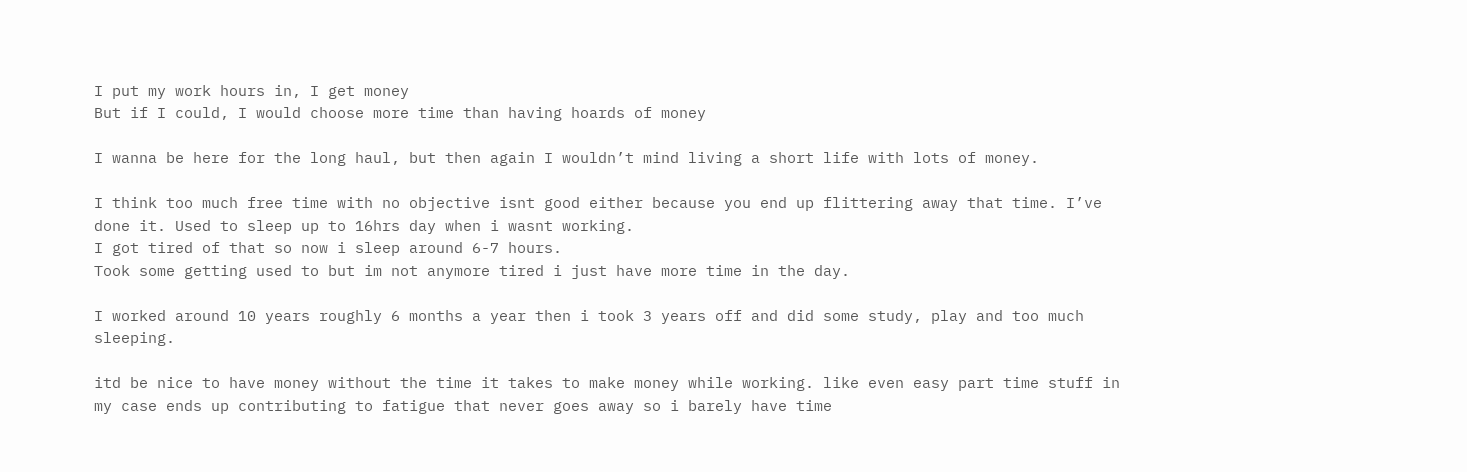I put my work hours in, I get money
But if I could, I would choose more time than having hoards of money

I wanna be here for the long haul, but then again I wouldn’t mind living a short life with lots of money.

I think too much free time with no objective isnt good either because you end up flittering away that time. I’ve done it. Used to sleep up to 16hrs day when i wasnt working.
I got tired of that so now i sleep around 6-7 hours.
Took some getting used to but im not anymore tired i just have more time in the day.

I worked around 10 years roughly 6 months a year then i took 3 years off and did some study, play and too much sleeping.

itd be nice to have money without the time it takes to make money while working. like even easy part time stuff in my case ends up contributing to fatigue that never goes away so i barely have time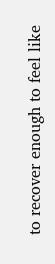to recover enough to feel like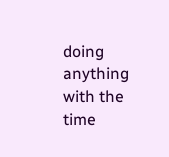doing anything with the time